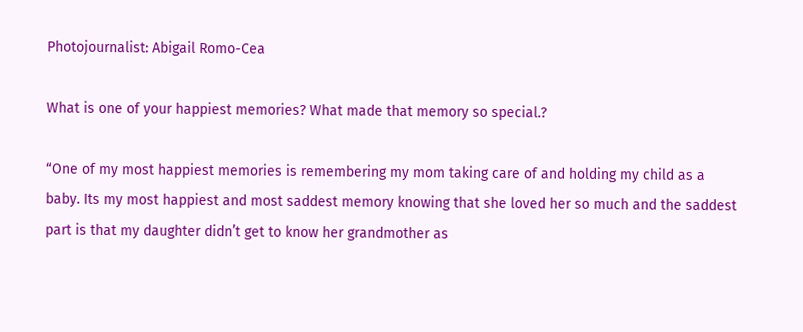Photojournalist: Abigail Romo-Cea

What is one of your happiest memories? What made that memory so special.?

“One of my most happiest memories is remembering my mom taking care of and holding my child as a baby. Its my most happiest and most saddest memory knowing that she loved her so much and the saddest part is that my daughter didn’t get to know her grandmother as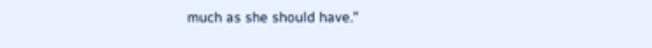much as she should have.”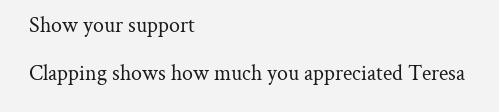Show your support

Clapping shows how much you appreciated Teresa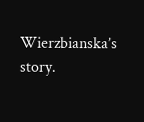Wierzbianska’s story.